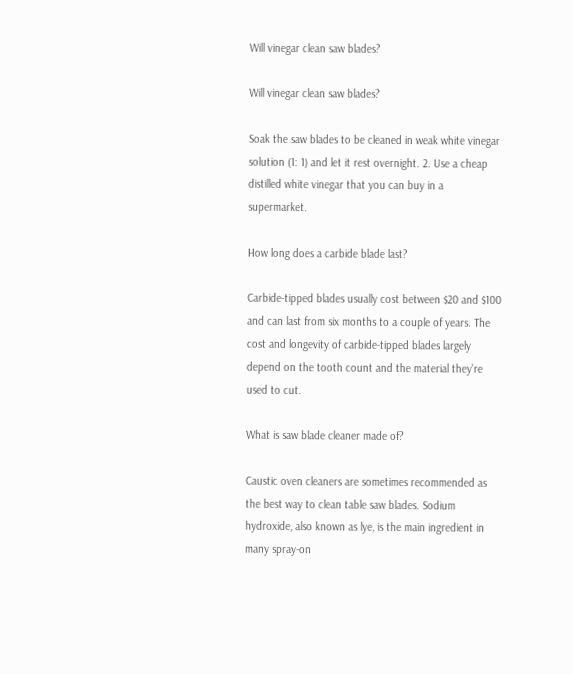Will vinegar clean saw blades?

Will vinegar clean saw blades?

Soak the saw blades to be cleaned in weak white vinegar solution (1: 1) and let it rest overnight. 2. Use a cheap distilled white vinegar that you can buy in a supermarket.

How long does a carbide blade last?

Carbide-tipped blades usually cost between $20 and $100 and can last from six months to a couple of years. The cost and longevity of carbide-tipped blades largely depend on the tooth count and the material they’re used to cut.

What is saw blade cleaner made of?

Caustic oven cleaners are sometimes recommended as the best way to clean table saw blades. Sodium hydroxide, also known as lye, is the main ingredient in many spray-on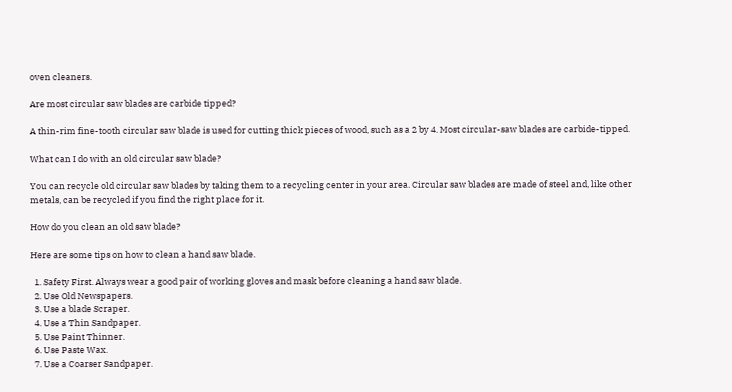oven cleaners.

Are most circular saw blades are carbide tipped?

A thin-rim fine-tooth circular saw blade is used for cutting thick pieces of wood, such as a 2 by 4. Most circular-saw blades are carbide-tipped.

What can I do with an old circular saw blade?

You can recycle old circular saw blades by taking them to a recycling center in your area. Circular saw blades are made of steel and, like other metals, can be recycled if you find the right place for it.

How do you clean an old saw blade?

Here are some tips on how to clean a hand saw blade.

  1. Safety First. Always wear a good pair of working gloves and mask before cleaning a hand saw blade.
  2. Use Old Newspapers.
  3. Use a blade Scraper.
  4. Use a Thin Sandpaper.
  5. Use Paint Thinner.
  6. Use Paste Wax.
  7. Use a Coarser Sandpaper.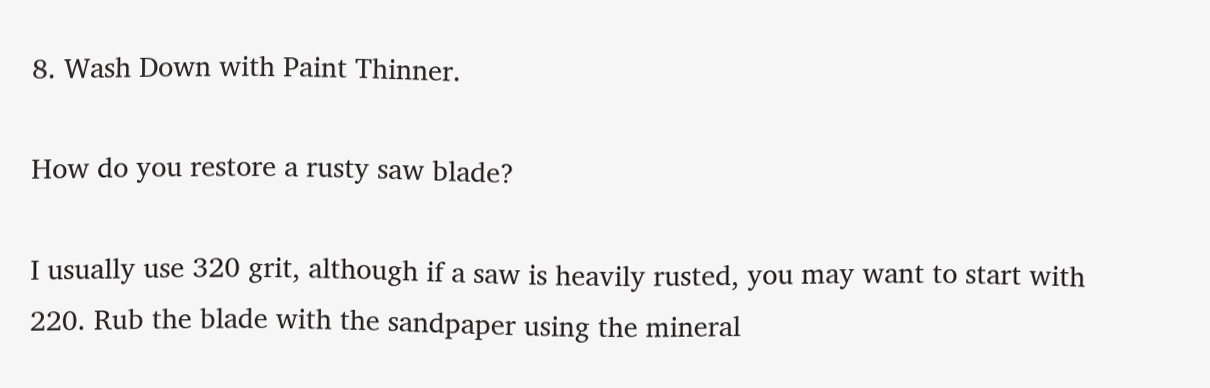8. Wash Down with Paint Thinner.

How do you restore a rusty saw blade?

I usually use 320 grit, although if a saw is heavily rusted, you may want to start with 220. Rub the blade with the sandpaper using the mineral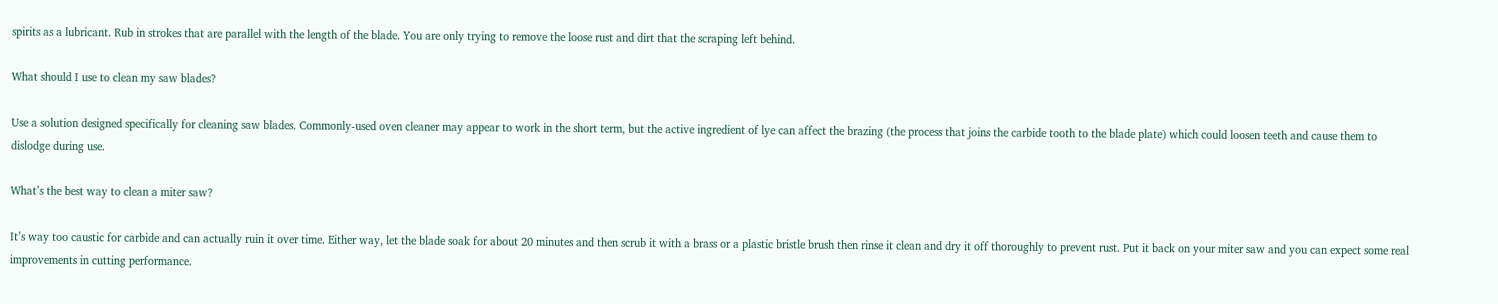spirits as a lubricant. Rub in strokes that are parallel with the length of the blade. You are only trying to remove the loose rust and dirt that the scraping left behind.

What should I use to clean my saw blades?

Use a solution designed specifically for cleaning saw blades. Commonly-used oven cleaner may appear to work in the short term, but the active ingredient of lye can affect the brazing (the process that joins the carbide tooth to the blade plate) which could loosen teeth and cause them to dislodge during use.

What’s the best way to clean a miter saw?

It’s way too caustic for carbide and can actually ruin it over time. Either way, let the blade soak for about 20 minutes and then scrub it with a brass or a plastic bristle brush then rinse it clean and dry it off thoroughly to prevent rust. Put it back on your miter saw and you can expect some real improvements in cutting performance.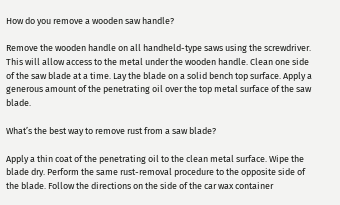How do you remove a wooden saw handle?

Remove the wooden handle on all handheld-type saws using the screwdriver. This will allow access to the metal under the wooden handle. Clean one side of the saw blade at a time. Lay the blade on a solid bench top surface. Apply a generous amount of the penetrating oil over the top metal surface of the saw blade.

What’s the best way to remove rust from a saw blade?

Apply a thin coat of the penetrating oil to the clean metal surface. Wipe the blade dry. Perform the same rust-removal procedure to the opposite side of the blade. Follow the directions on the side of the car wax container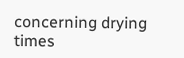concerning drying times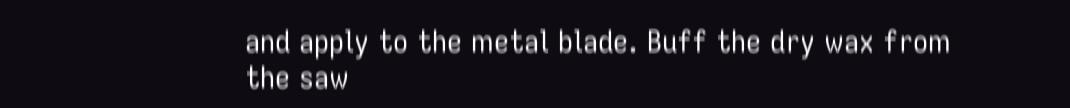and apply to the metal blade. Buff the dry wax from the saw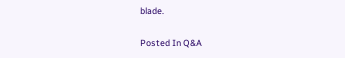blade.

Posted In Q&A